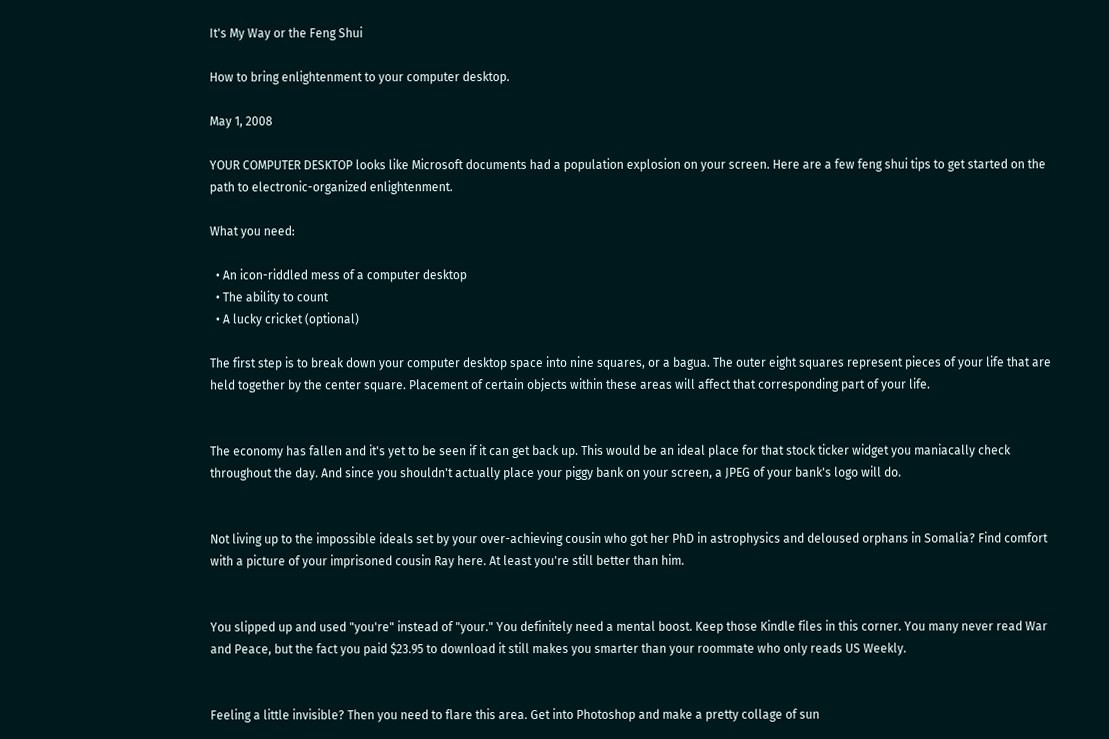It's My Way or the Feng Shui

How to bring enlightenment to your computer desktop.

May 1, 2008

YOUR COMPUTER DESKTOP looks like Microsoft documents had a population explosion on your screen. Here are a few feng shui tips to get started on the path to electronic-organized enlightenment.

What you need:

  • An icon-riddled mess of a computer desktop
  • The ability to count
  • A lucky cricket (optional)

The first step is to break down your computer desktop space into nine squares, or a bagua. The outer eight squares represent pieces of your life that are held together by the center square. Placement of certain objects within these areas will affect that corresponding part of your life.


The economy has fallen and it's yet to be seen if it can get back up. This would be an ideal place for that stock ticker widget you maniacally check throughout the day. And since you shouldn't actually place your piggy bank on your screen, a JPEG of your bank's logo will do.


Not living up to the impossible ideals set by your over-achieving cousin who got her PhD in astrophysics and deloused orphans in Somalia? Find comfort with a picture of your imprisoned cousin Ray here. At least you're still better than him.


You slipped up and used "you're" instead of "your." You definitely need a mental boost. Keep those Kindle files in this corner. You many never read War and Peace, but the fact you paid $23.95 to download it still makes you smarter than your roommate who only reads US Weekly.


Feeling a little invisible? Then you need to flare this area. Get into Photoshop and make a pretty collage of sun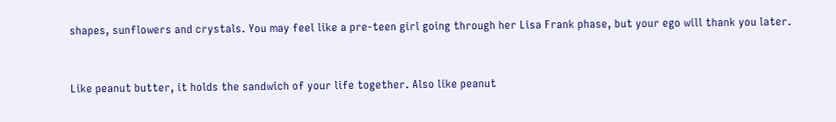shapes, sunflowers and crystals. You may feel like a pre-teen girl going through her Lisa Frank phase, but your ego will thank you later.


Like peanut butter, it holds the sandwich of your life together. Also like peanut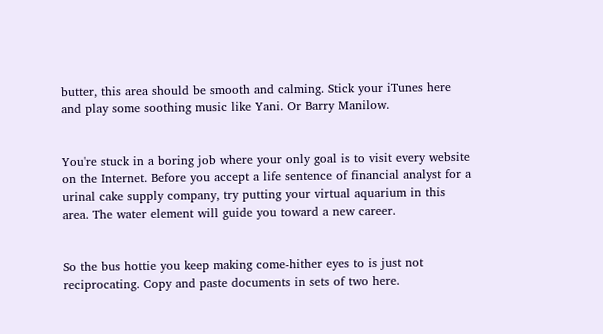butter, this area should be smooth and calming. Stick your iTunes here and play some soothing music like Yani. Or Barry Manilow.


You're stuck in a boring job where your only goal is to visit every website on the Internet. Before you accept a life sentence of financial analyst for a urinal cake supply company, try putting your virtual aquarium in this area. The water element will guide you toward a new career.


So the bus hottie you keep making come-hither eyes to is just not reciprocating. Copy and paste documents in sets of two here.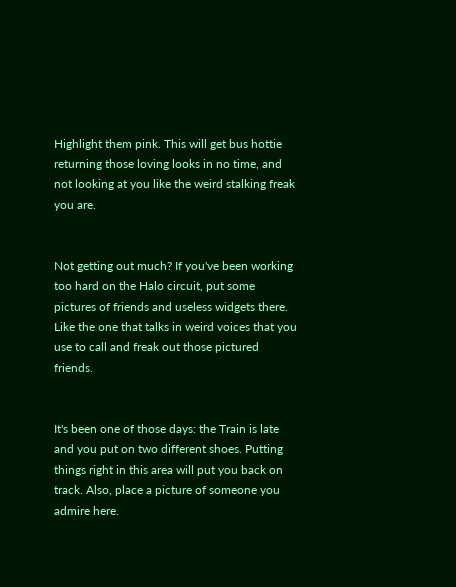Highlight them pink. This will get bus hottie returning those loving looks in no time, and not looking at you like the weird stalking freak you are.


Not getting out much? If you've been working too hard on the Halo circuit, put some pictures of friends and useless widgets there. Like the one that talks in weird voices that you use to call and freak out those pictured friends.


It's been one of those days: the Train is late and you put on two different shoes. Putting things right in this area will put you back on track. Also, place a picture of someone you admire here.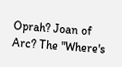Oprah? Joan of Arc? The "Where's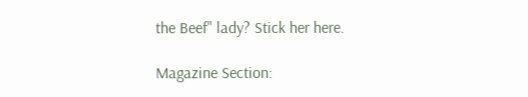the Beef" lady? Stick her here.

Magazine Section: